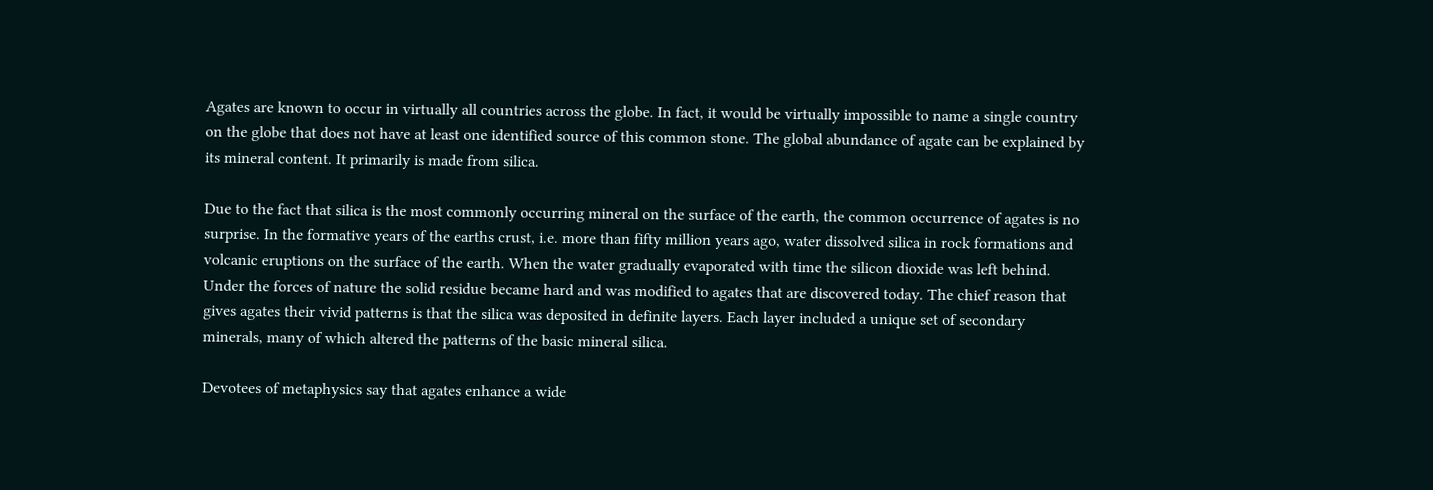Agates are known to occur in virtually all countries across the globe. In fact, it would be virtually impossible to name a single country on the globe that does not have at least one identified source of this common stone. The global abundance of agate can be explained by its mineral content. It primarily is made from silica.

Due to the fact that silica is the most commonly occurring mineral on the surface of the earth, the common occurrence of agates is no surprise. In the formative years of the earths crust, i.e. more than fifty million years ago, water dissolved silica in rock formations and volcanic eruptions on the surface of the earth. When the water gradually evaporated with time the silicon dioxide was left behind. Under the forces of nature the solid residue became hard and was modified to agates that are discovered today. The chief reason that gives agates their vivid patterns is that the silica was deposited in definite layers. Each layer included a unique set of secondary minerals, many of which altered the patterns of the basic mineral silica.

Devotees of metaphysics say that agates enhance a wide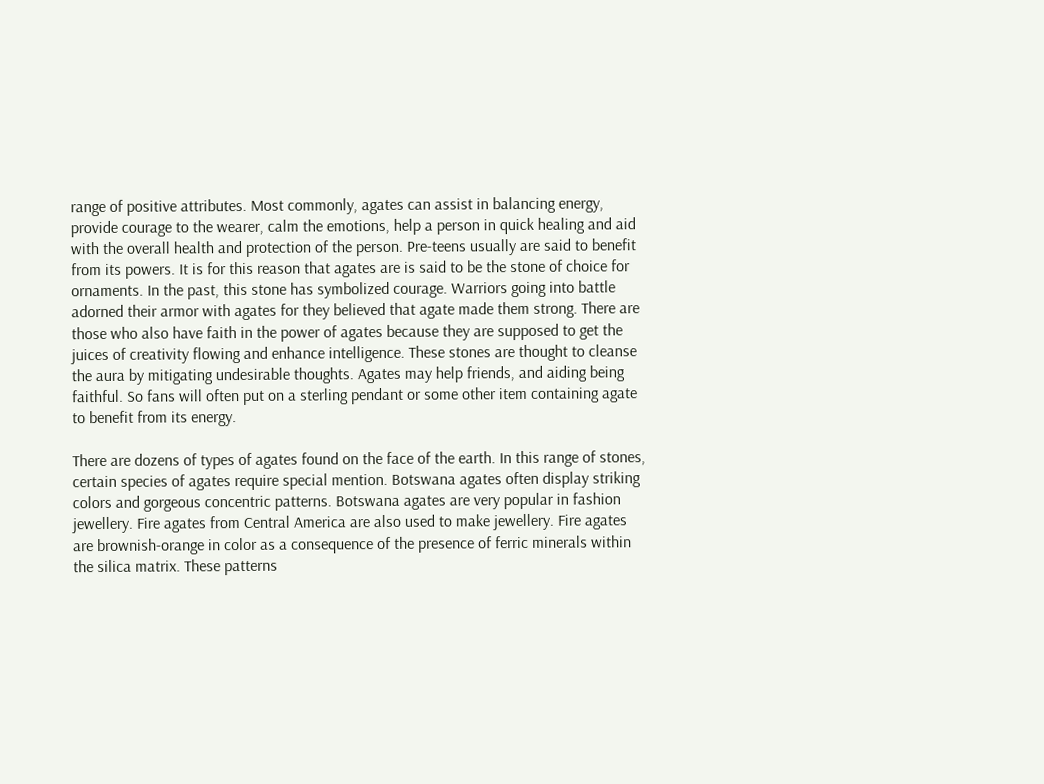range of positive attributes. Most commonly, agates can assist in balancing energy, provide courage to the wearer, calm the emotions, help a person in quick healing and aid with the overall health and protection of the person. Pre-teens usually are said to benefit from its powers. It is for this reason that agates are is said to be the stone of choice for ornaments. In the past, this stone has symbolized courage. Warriors going into battle adorned their armor with agates for they believed that agate made them strong. There are those who also have faith in the power of agates because they are supposed to get the juices of creativity flowing and enhance intelligence. These stones are thought to cleanse the aura by mitigating undesirable thoughts. Agates may help friends, and aiding being faithful. So fans will often put on a sterling pendant or some other item containing agate to benefit from its energy.

There are dozens of types of agates found on the face of the earth. In this range of stones, certain species of agates require special mention. Botswana agates often display striking colors and gorgeous concentric patterns. Botswana agates are very popular in fashion jewellery. Fire agates from Central America are also used to make jewellery. Fire agates are brownish-orange in color as a consequence of the presence of ferric minerals within the silica matrix. These patterns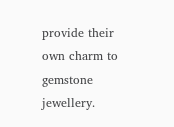provide their own charm to gemstone jewellery.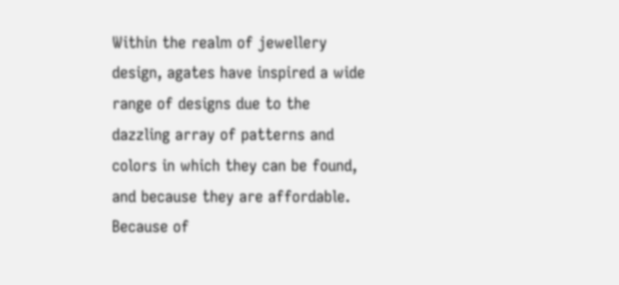Within the realm of jewellery design, agates have inspired a wide range of designs due to the dazzling array of patterns and colors in which they can be found, and because they are affordable. Because of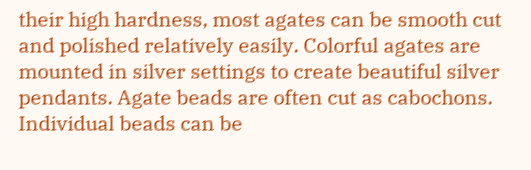their high hardness, most agates can be smooth cut and polished relatively easily. Colorful agates are mounted in silver settings to create beautiful silver pendants. Agate beads are often cut as cabochons. Individual beads can be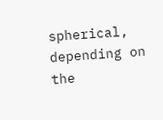spherical, depending on the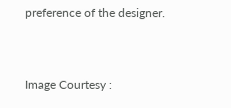preference of the designer.


Image Courtesy :